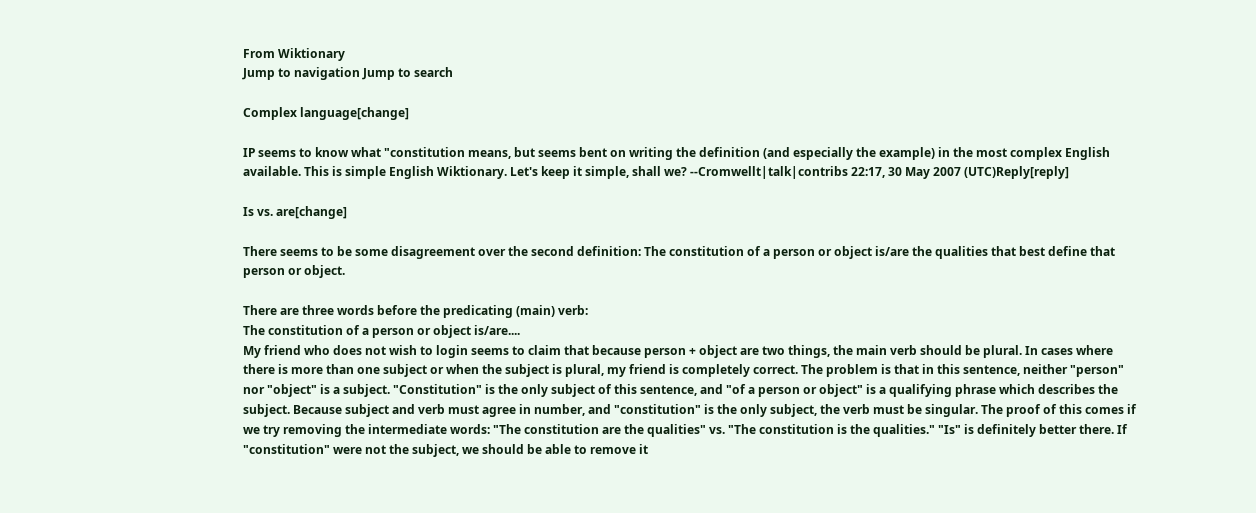From Wiktionary
Jump to navigation Jump to search

Complex language[change]

IP seems to know what "constitution means, but seems bent on writing the definition (and especially the example) in the most complex English available. This is simple English Wiktionary. Let's keep it simple, shall we? --Cromwellt|talk|contribs 22:17, 30 May 2007 (UTC)Reply[reply]

Is vs. are[change]

There seems to be some disagreement over the second definition: The constitution of a person or object is/are the qualities that best define that person or object.

There are three words before the predicating (main) verb:
The constitution of a person or object is/are....
My friend who does not wish to login seems to claim that because person + object are two things, the main verb should be plural. In cases where there is more than one subject or when the subject is plural, my friend is completely correct. The problem is that in this sentence, neither "person" nor "object" is a subject. "Constitution" is the only subject of this sentence, and "of a person or object" is a qualifying phrase which describes the subject. Because subject and verb must agree in number, and "constitution" is the only subject, the verb must be singular. The proof of this comes if we try removing the intermediate words: "The constitution are the qualities" vs. "The constitution is the qualities." "Is" is definitely better there. If "constitution" were not the subject, we should be able to remove it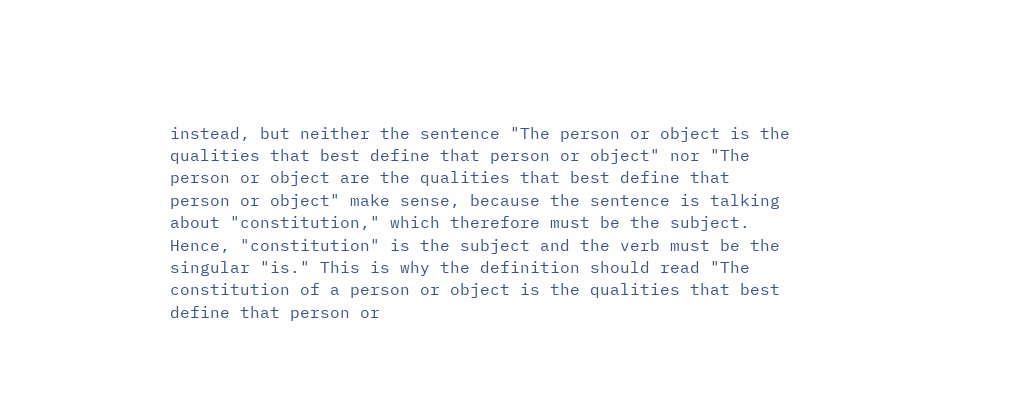instead, but neither the sentence "The person or object is the qualities that best define that person or object" nor "The person or object are the qualities that best define that person or object" make sense, because the sentence is talking about "constitution," which therefore must be the subject. Hence, "constitution" is the subject and the verb must be the singular "is." This is why the definition should read "The constitution of a person or object is the qualities that best define that person or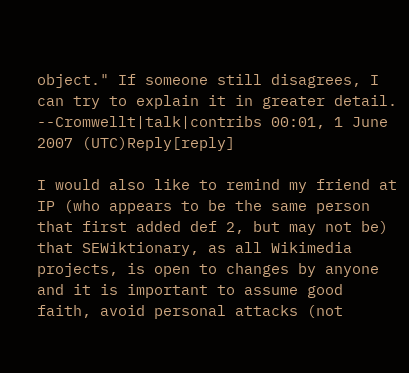object." If someone still disagrees, I can try to explain it in greater detail. --Cromwellt|talk|contribs 00:01, 1 June 2007 (UTC)Reply[reply]

I would also like to remind my friend at IP (who appears to be the same person that first added def 2, but may not be) that SEWiktionary, as all Wikimedia projects, is open to changes by anyone and it is important to assume good faith, avoid personal attacks (not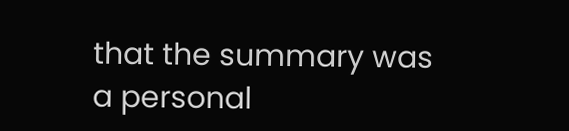that the summary was a personal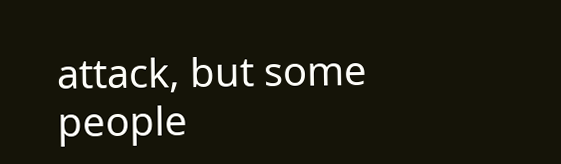attack, but some people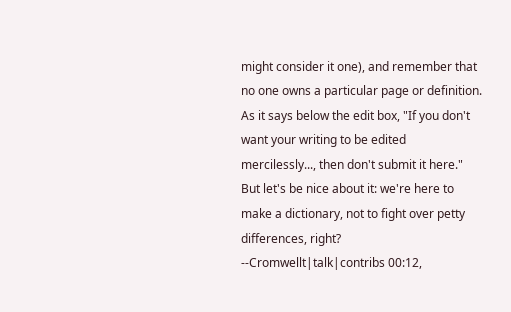might consider it one), and remember that no one owns a particular page or definition. As it says below the edit box, "If you don't want your writing to be edited mercilessly..., then don't submit it here." But let's be nice about it: we're here to make a dictionary, not to fight over petty differences, right? --Cromwellt|talk|contribs 00:12,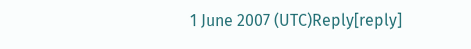1 June 2007 (UTC)Reply[reply]